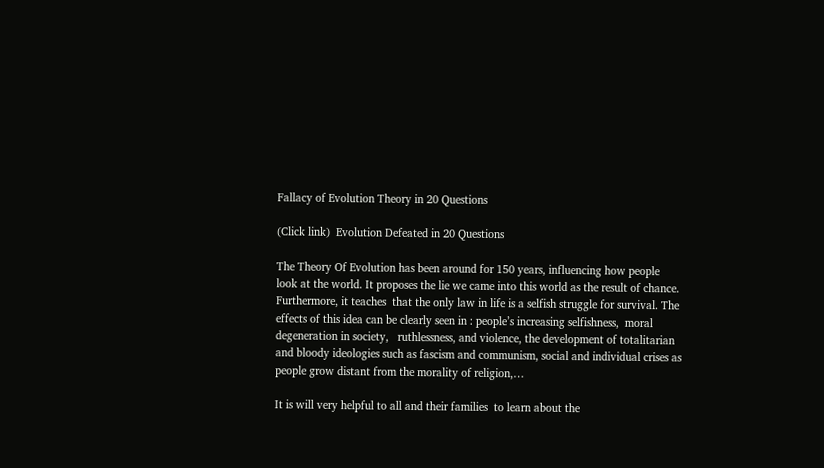Fallacy of Evolution Theory in 20 Questions

(Click link)  Evolution Defeated in 20 Questions

The Theory Of Evolution has been around for 150 years, influencing how people look at the world. It proposes the lie we came into this world as the result of chance.  Furthermore, it teaches  that the only law in life is a selfish struggle for survival. The effects of this idea can be clearly seen in : people’s increasing selfishness,  moral degeneration in society,   ruthlessness, and violence, the development of totalitarian and bloody ideologies such as fascism and communism, social and individual crises as people grow distant from the morality of religion,…

It is will very helpful to all and their families  to learn about the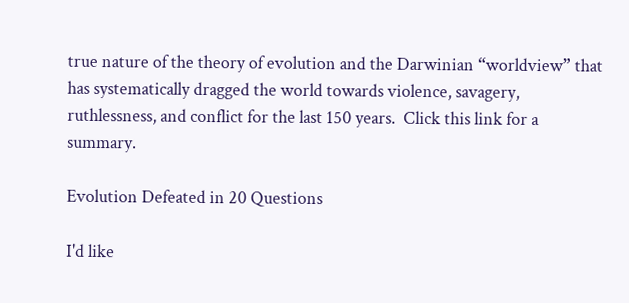true nature of the theory of evolution and the Darwinian “worldview” that has systematically dragged the world towards violence, savagery, ruthlessness, and conflict for the last 150 years.  Click this link for a summary.

Evolution Defeated in 20 Questions

I'd like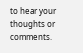to hear your thoughts or comments.